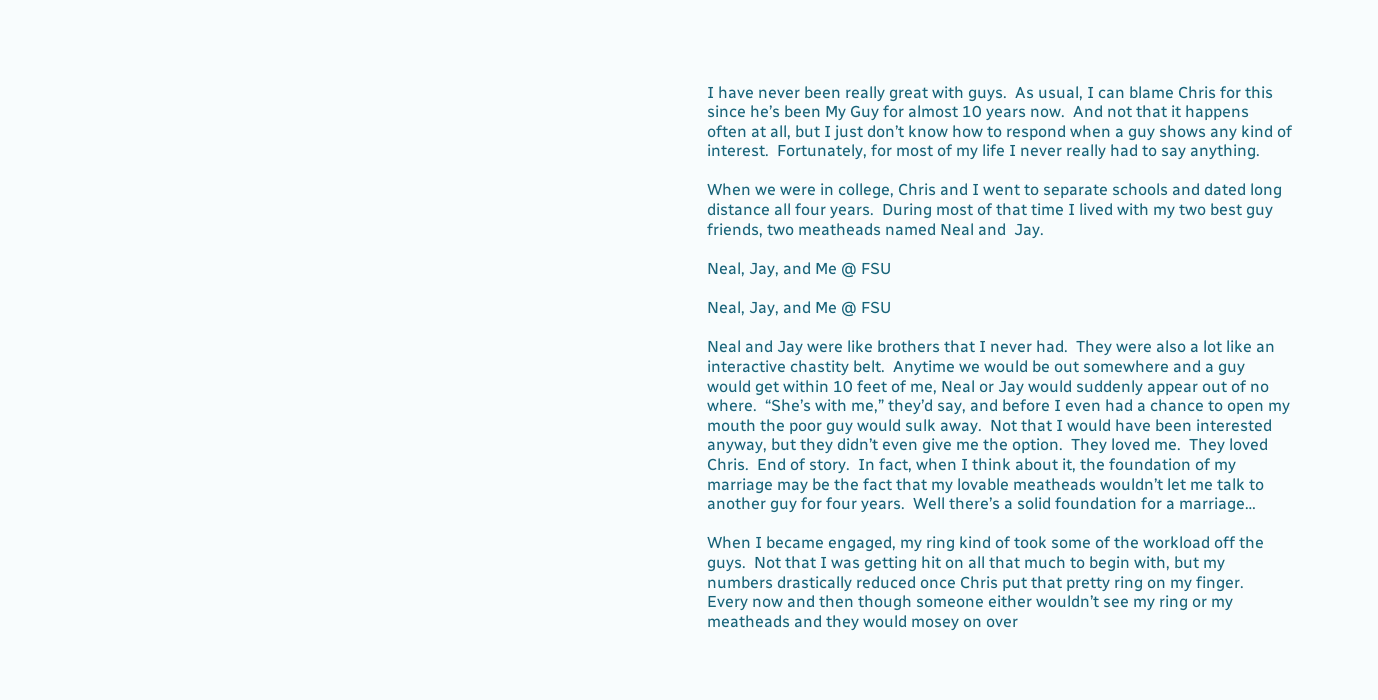I have never been really great with guys.  As usual, I can blame Chris for this since he’s been My Guy for almost 10 years now.  And not that it happens often at all, but I just don’t know how to respond when a guy shows any kind of interest.  Fortunately, for most of my life I never really had to say anything.

When we were in college, Chris and I went to separate schools and dated long distance all four years.  During most of that time I lived with my two best guy friends, two meatheads named Neal and  Jay.

Neal, Jay, and Me @ FSU

Neal, Jay, and Me @ FSU

Neal and Jay were like brothers that I never had.  They were also a lot like an interactive chastity belt.  Anytime we would be out somewhere and a guy would get within 10 feet of me, Neal or Jay would suddenly appear out of no where.  “She’s with me,” they’d say, and before I even had a chance to open my mouth the poor guy would sulk away.  Not that I would have been interested anyway, but they didn’t even give me the option.  They loved me.  They loved Chris.  End of story.  In fact, when I think about it, the foundation of my marriage may be the fact that my lovable meatheads wouldn’t let me talk to another guy for four years.  Well there’s a solid foundation for a marriage…

When I became engaged, my ring kind of took some of the workload off the guys.  Not that I was getting hit on all that much to begin with, but my numbers drastically reduced once Chris put that pretty ring on my finger.  Every now and then though someone either wouldn’t see my ring or my meatheads and they would mosey on over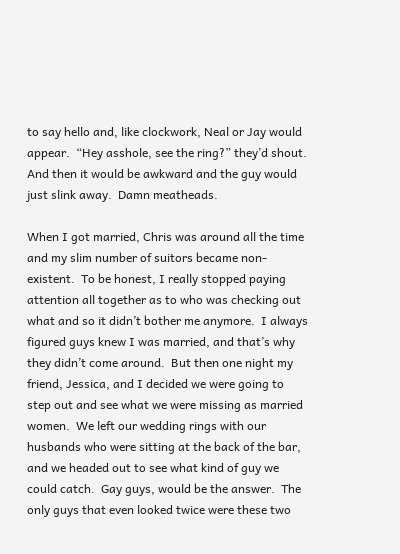to say hello and, like clockwork, Neal or Jay would appear.  “Hey asshole, see the ring?” they’d shout.  And then it would be awkward and the guy would just slink away.  Damn meatheads.

When I got married, Chris was around all the time and my slim number of suitors became non-existent.  To be honest, I really stopped paying attention all together as to who was checking out what and so it didn’t bother me anymore.  I always figured guys knew I was married, and that’s why they didn’t come around.  But then one night my friend, Jessica, and I decided we were going to step out and see what we were missing as married women.  We left our wedding rings with our husbands who were sitting at the back of the bar, and we headed out to see what kind of guy we could catch.  Gay guys, would be the answer.  The only guys that even looked twice were these two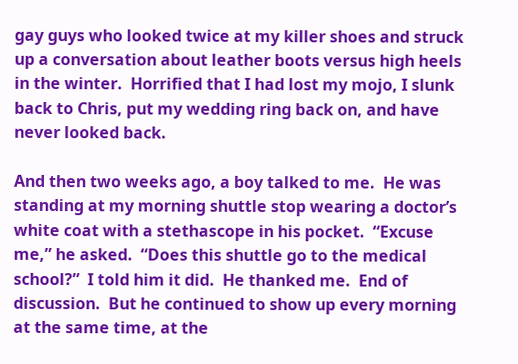gay guys who looked twice at my killer shoes and struck up a conversation about leather boots versus high heels in the winter.  Horrified that I had lost my mojo, I slunk back to Chris, put my wedding ring back on, and have never looked back.

And then two weeks ago, a boy talked to me.  He was standing at my morning shuttle stop wearing a doctor’s white coat with a stethascope in his pocket.  “Excuse me,” he asked.  “Does this shuttle go to the medical school?”  I told him it did.  He thanked me.  End of discussion.  But he continued to show up every morning at the same time, at the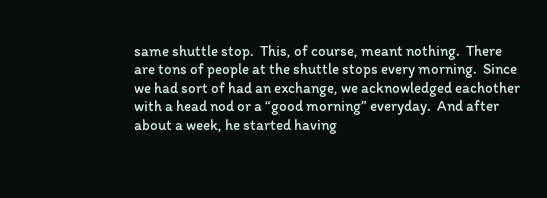same shuttle stop.  This, of course, meant nothing.  There are tons of people at the shuttle stops every morning.  Since we had sort of had an exchange, we acknowledged eachother with a head nod or a “good morning” everyday.  And after about a week, he started having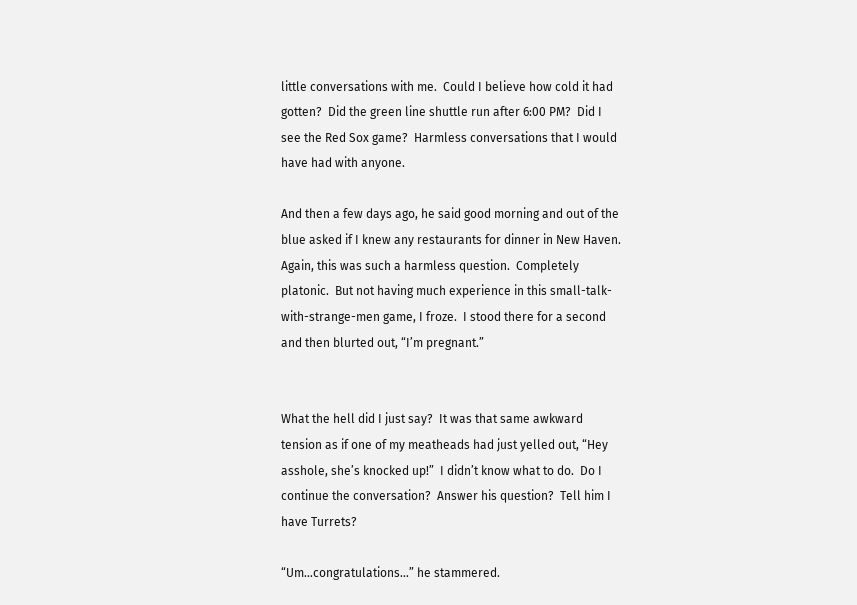little conversations with me.  Could I believe how cold it had gotten?  Did the green line shuttle run after 6:00 PM?  Did I see the Red Sox game?  Harmless conversations that I would have had with anyone.

And then a few days ago, he said good morning and out of the blue asked if I knew any restaurants for dinner in New Haven.  Again, this was such a harmless question.  Completely platonic.  But not having much experience in this small-talk-with-strange-men game, I froze.  I stood there for a second and then blurted out, “I’m pregnant.”


What the hell did I just say?  It was that same awkward tension as if one of my meatheads had just yelled out, “Hey asshole, she’s knocked up!”  I didn’t know what to do.  Do I continue the conversation?  Answer his question?  Tell him I have Turrets?

“Um…congratulations…” he stammered.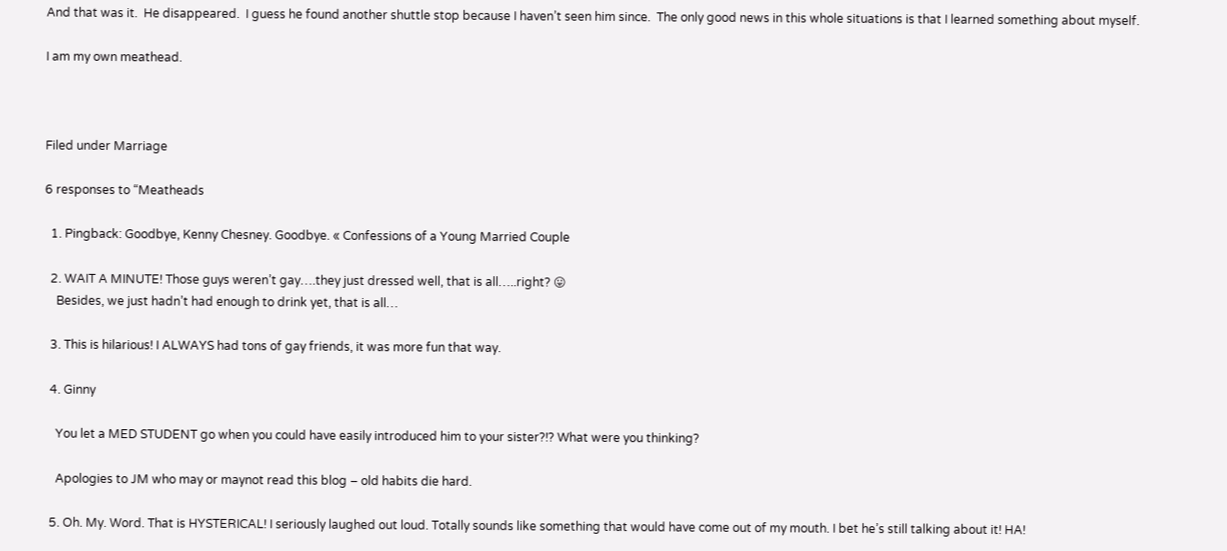And that was it.  He disappeared.  I guess he found another shuttle stop because I haven’t seen him since.  The only good news in this whole situations is that I learned something about myself.

I am my own meathead.



Filed under Marriage

6 responses to “Meatheads

  1. Pingback: Goodbye, Kenny Chesney. Goodbye. « Confessions of a Young Married Couple

  2. WAIT A MINUTE! Those guys weren’t gay….they just dressed well, that is all…..right? 😛
    Besides, we just hadn’t had enough to drink yet, that is all…

  3. This is hilarious! I ALWAYS had tons of gay friends, it was more fun that way.

  4. Ginny

    You let a MED STUDENT go when you could have easily introduced him to your sister?!? What were you thinking?

    Apologies to JM who may or maynot read this blog – old habits die hard.

  5. Oh. My. Word. That is HYSTERICAL! I seriously laughed out loud. Totally sounds like something that would have come out of my mouth. I bet he’s still talking about it! HA!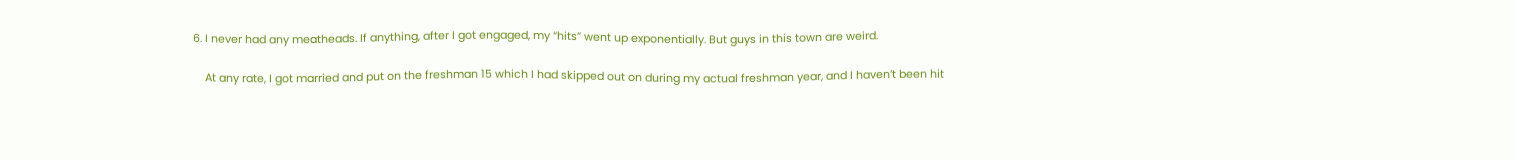6. I never had any meatheads. If anything, after I got engaged, my “hits” went up exponentially. But guys in this town are weird.

    At any rate, I got married and put on the freshman 15 which I had skipped out on during my actual freshman year, and I haven’t been hit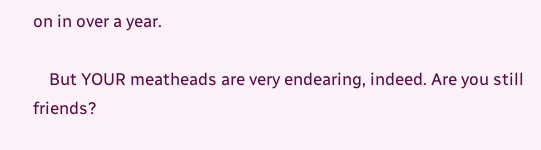on in over a year.

    But YOUR meatheads are very endearing, indeed. Are you still friends?